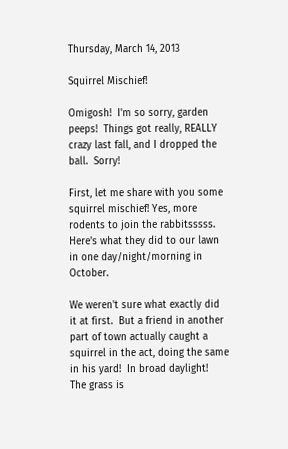Thursday, March 14, 2013

Squirrel Mischief!

Omigosh!  I'm so sorry, garden peeps!  Things got really, REALLY crazy last fall, and I dropped the ball.  Sorry!

First, let me share with you some squirrel mischief! Yes, more rodents to join the rabbitsssss.  Here's what they did to our lawn in one day/night/morning in October.

We weren't sure what exactly did it at first.  But a friend in another part of town actually caught a squirrel in the act, doing the same in his yard!  In broad daylight!  The grass is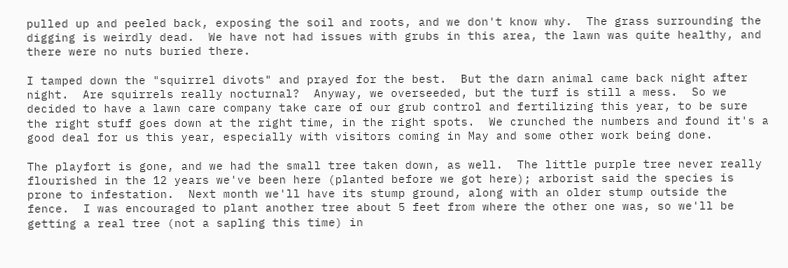pulled up and peeled back, exposing the soil and roots, and we don't know why.  The grass surrounding the digging is weirdly dead.  We have not had issues with grubs in this area, the lawn was quite healthy, and there were no nuts buried there.

I tamped down the "squirrel divots" and prayed for the best.  But the darn animal came back night after night.  Are squirrels really nocturnal?  Anyway, we overseeded, but the turf is still a mess.  So we decided to have a lawn care company take care of our grub control and fertilizing this year, to be sure the right stuff goes down at the right time, in the right spots.  We crunched the numbers and found it's a good deal for us this year, especially with visitors coming in May and some other work being done.

The playfort is gone, and we had the small tree taken down, as well.  The little purple tree never really flourished in the 12 years we've been here (planted before we got here); arborist said the species is prone to infestation.  Next month we'll have its stump ground, along with an older stump outside the fence.  I was encouraged to plant another tree about 5 feet from where the other one was, so we'll be getting a real tree (not a sapling this time) in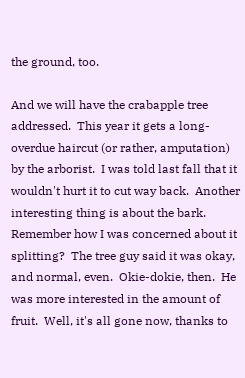the ground, too.

And we will have the crabapple tree addressed.  This year it gets a long-overdue haircut (or rather, amputation) by the arborist.  I was told last fall that it wouldn't hurt it to cut way back.  Another interesting thing is about the bark.  Remember how I was concerned about it splitting?  The tree guy said it was okay, and normal, even.  Okie-dokie, then.  He was more interested in the amount of fruit.  Well, it's all gone now, thanks to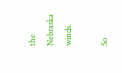the Nebraska winds.

So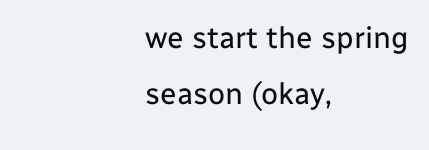we start the spring season (okay,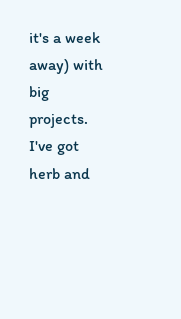it's a week away) with big projects.  I've got herb and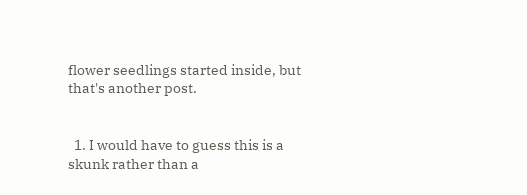flower seedlings started inside, but that's another post.


  1. I would have to guess this is a skunk rather than a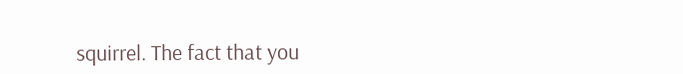squirrel. The fact that you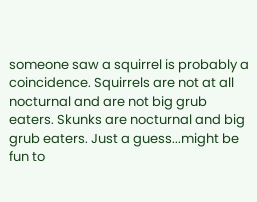someone saw a squirrel is probably a coincidence. Squirrels are not at all nocturnal and are not big grub eaters. Skunks are nocturnal and big grub eaters. Just a guess...might be fun to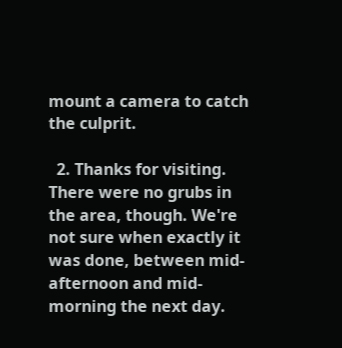mount a camera to catch the culprit.

  2. Thanks for visiting. There were no grubs in the area, though. We're not sure when exactly it was done, between mid-afternoon and mid-morning the next day.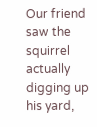Our friend saw the squirrel actually digging up his yard,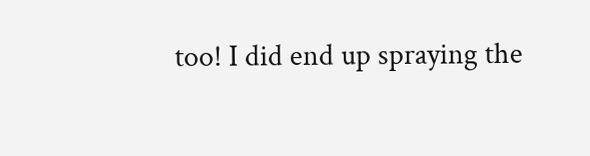too! I did end up spraying the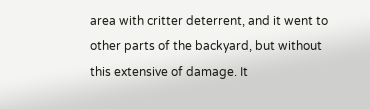area with critter deterrent, and it went to other parts of the backyard, but without this extensive of damage. It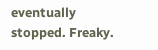eventually stopped. Freaky.